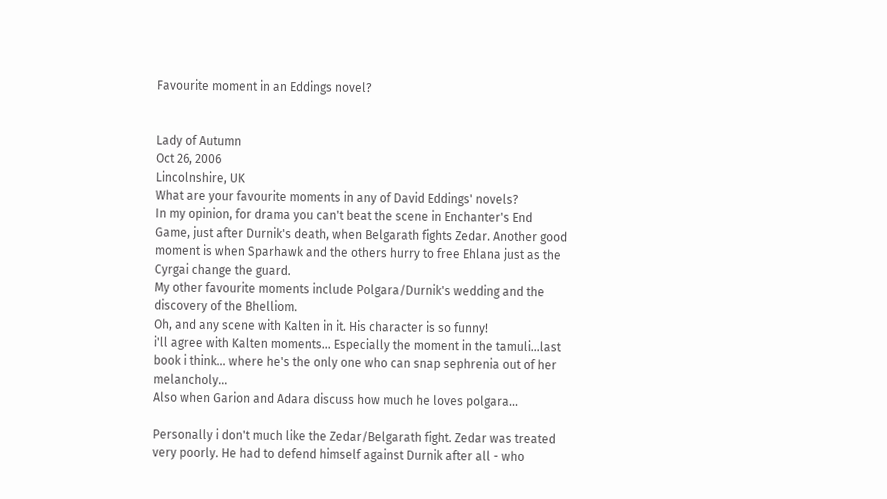Favourite moment in an Eddings novel?


Lady of Autumn
Oct 26, 2006
Lincolnshire, UK
What are your favourite moments in any of David Eddings' novels?
In my opinion, for drama you can't beat the scene in Enchanter's End Game, just after Durnik's death, when Belgarath fights Zedar. Another good moment is when Sparhawk and the others hurry to free Ehlana just as the Cyrgai change the guard.
My other favourite moments include Polgara/Durnik's wedding and the discovery of the Bhelliom.
Oh, and any scene with Kalten in it. His character is so funny!
i'll agree with Kalten moments... Especially the moment in the tamuli...last book i think... where he's the only one who can snap sephrenia out of her melancholy...
Also when Garion and Adara discuss how much he loves polgara...

Personally i don't much like the Zedar/Belgarath fight. Zedar was treated very poorly. He had to defend himself against Durnik after all - who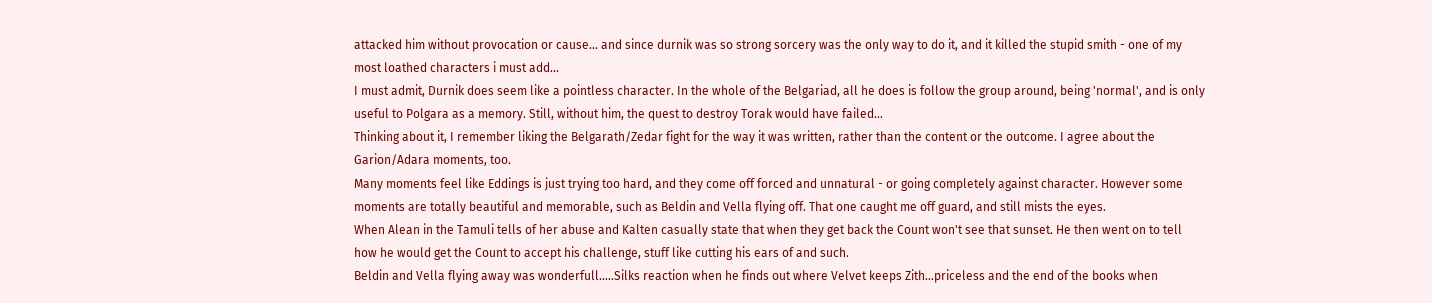attacked him without provocation or cause... and since durnik was so strong sorcery was the only way to do it, and it killed the stupid smith - one of my most loathed characters i must add...
I must admit, Durnik does seem like a pointless character. In the whole of the Belgariad, all he does is follow the group around, being 'normal', and is only useful to Polgara as a memory. Still, without him, the quest to destroy Torak would have failed...
Thinking about it, I remember liking the Belgarath/Zedar fight for the way it was written, rather than the content or the outcome. I agree about the Garion/Adara moments, too.
Many moments feel like Eddings is just trying too hard, and they come off forced and unnatural - or going completely against character. However some moments are totally beautiful and memorable, such as Beldin and Vella flying off. That one caught me off guard, and still mists the eyes.
When Alean in the Tamuli tells of her abuse and Kalten casually state that when they get back the Count won't see that sunset. He then went on to tell how he would get the Count to accept his challenge, stuff like cutting his ears of and such.
Beldin and Vella flying away was wonderfull.....Silks reaction when he finds out where Velvet keeps Zith...priceless and the end of the books when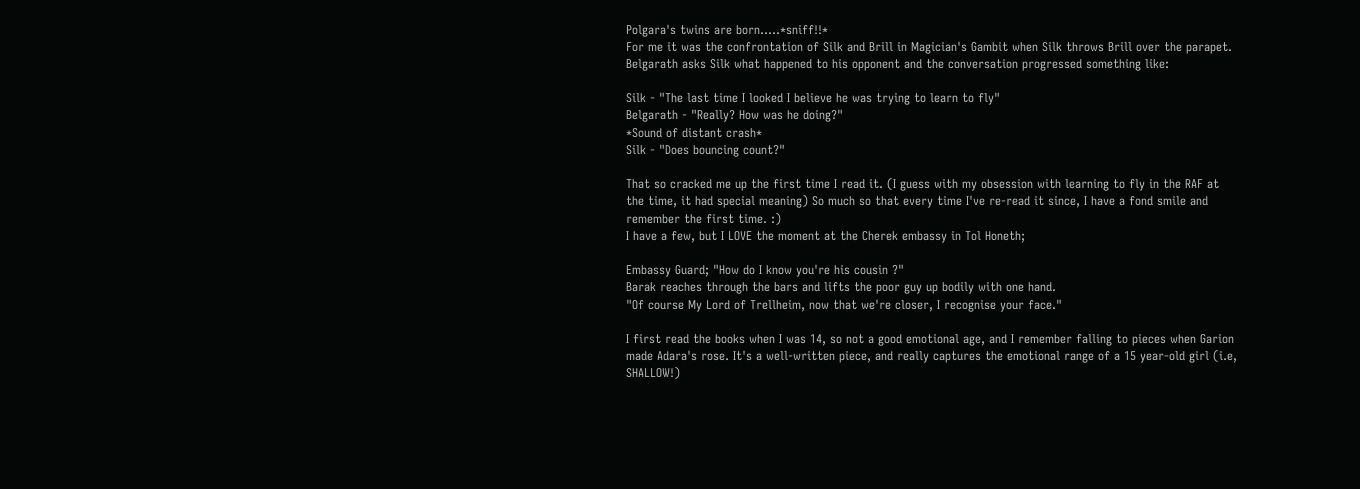Polgara's twins are born.....*sniff!!*
For me it was the confrontation of Silk and Brill in Magician's Gambit when Silk throws Brill over the parapet. Belgarath asks Silk what happened to his opponent and the conversation progressed something like:

Silk - "The last time I looked I believe he was trying to learn to fly"
Belgarath - "Really? How was he doing?"
*Sound of distant crash*
Silk - "Does bouncing count?"

That so cracked me up the first time I read it. (I guess with my obsession with learning to fly in the RAF at the time, it had special meaning) So much so that every time I've re-read it since, I have a fond smile and remember the first time. :)
I have a few, but I LOVE the moment at the Cherek embassy in Tol Honeth;

Embassy Guard; "How do I know you're his cousin ?"
Barak reaches through the bars and lifts the poor guy up bodily with one hand.
"Of course My Lord of Trellheim, now that we're closer, I recognise your face."

I first read the books when I was 14, so not a good emotional age, and I remember falling to pieces when Garion made Adara's rose. It's a well-written piece, and really captures the emotional range of a 15 year-old girl (i.e, SHALLOW!)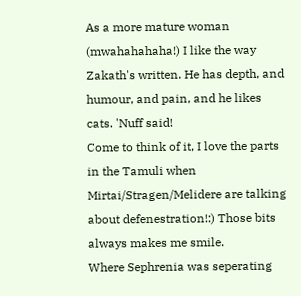As a more mature woman (mwahahahaha!) I like the way Zakath's written. He has depth, and humour, and pain, and he likes cats. 'Nuff said!
Come to think of it, I love the parts in the Tamuli when Mirtai/Stragen/Melidere are talking about defenestration!:) Those bits always makes me smile.
Where Sephrenia was seperating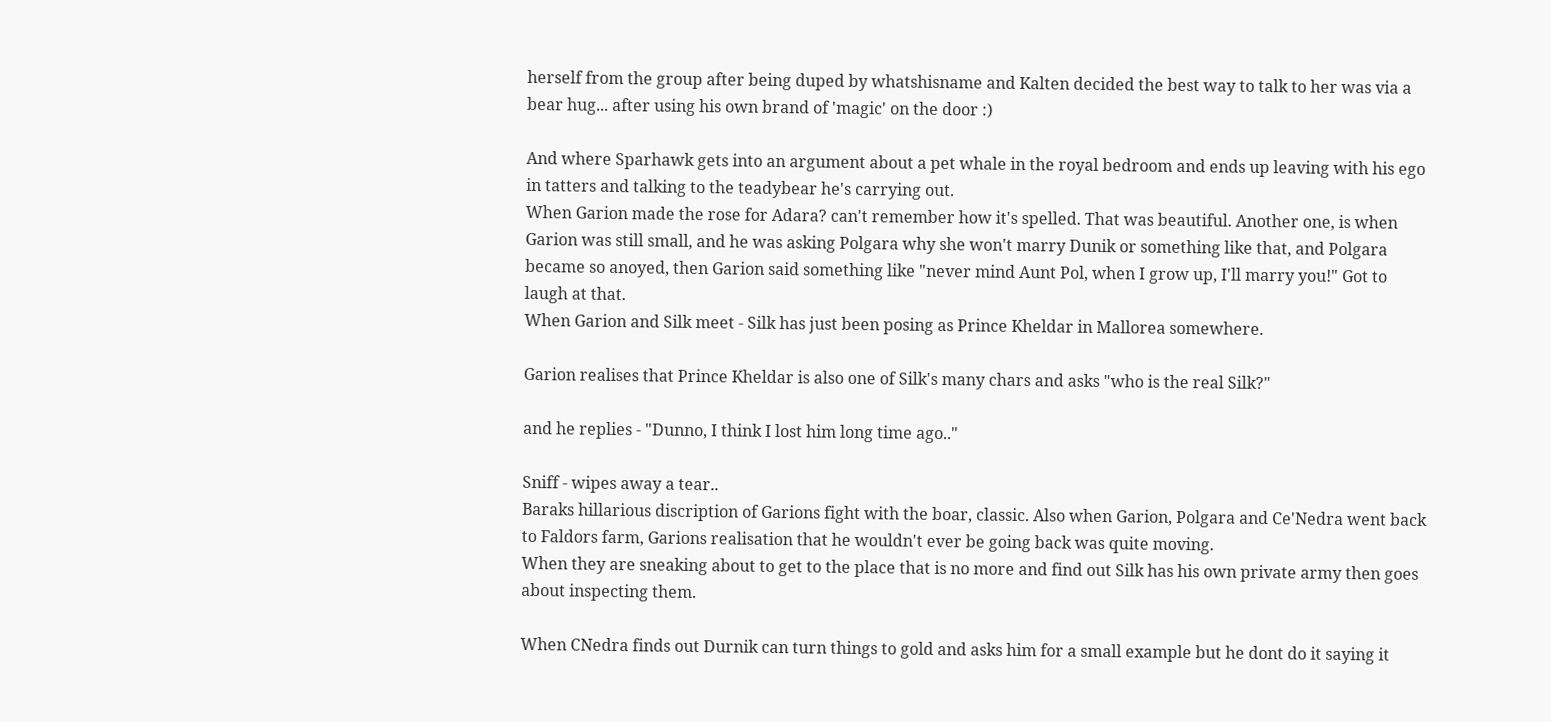herself from the group after being duped by whatshisname and Kalten decided the best way to talk to her was via a bear hug... after using his own brand of 'magic' on the door :)

And where Sparhawk gets into an argument about a pet whale in the royal bedroom and ends up leaving with his ego in tatters and talking to the teadybear he's carrying out.
When Garion made the rose for Adara? can't remember how it's spelled. That was beautiful. Another one, is when Garion was still small, and he was asking Polgara why she won't marry Dunik or something like that, and Polgara became so anoyed, then Garion said something like "never mind Aunt Pol, when I grow up, I'll marry you!" Got to laugh at that.
When Garion and Silk meet - Silk has just been posing as Prince Kheldar in Mallorea somewhere.

Garion realises that Prince Kheldar is also one of Silk's many chars and asks "who is the real Silk?"

and he replies - "Dunno, I think I lost him long time ago.."

Sniff - wipes away a tear..
Baraks hillarious discription of Garions fight with the boar, classic. Also when Garion, Polgara and Ce'Nedra went back to Faldors farm, Garions realisation that he wouldn't ever be going back was quite moving.
When they are sneaking about to get to the place that is no more and find out Silk has his own private army then goes about inspecting them.

When CNedra finds out Durnik can turn things to gold and asks him for a small example but he dont do it saying it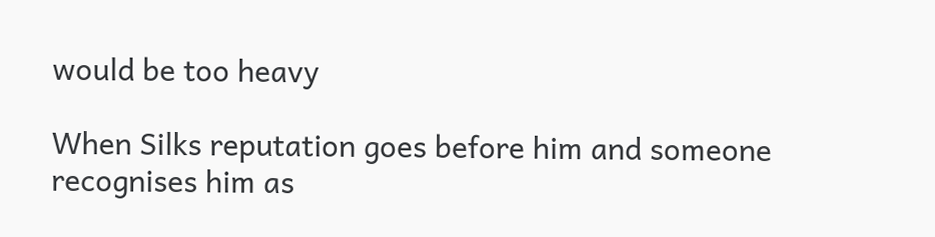would be too heavy

When Silks reputation goes before him and someone recognises him as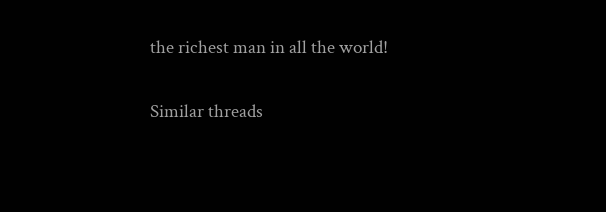the richest man in all the world!

Similar threads